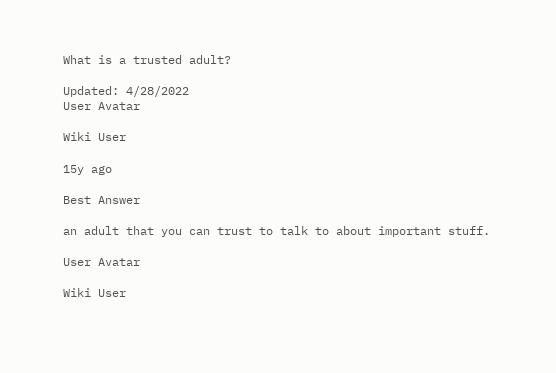What is a trusted adult?

Updated: 4/28/2022
User Avatar

Wiki User

15y ago

Best Answer

an adult that you can trust to talk to about important stuff.

User Avatar

Wiki User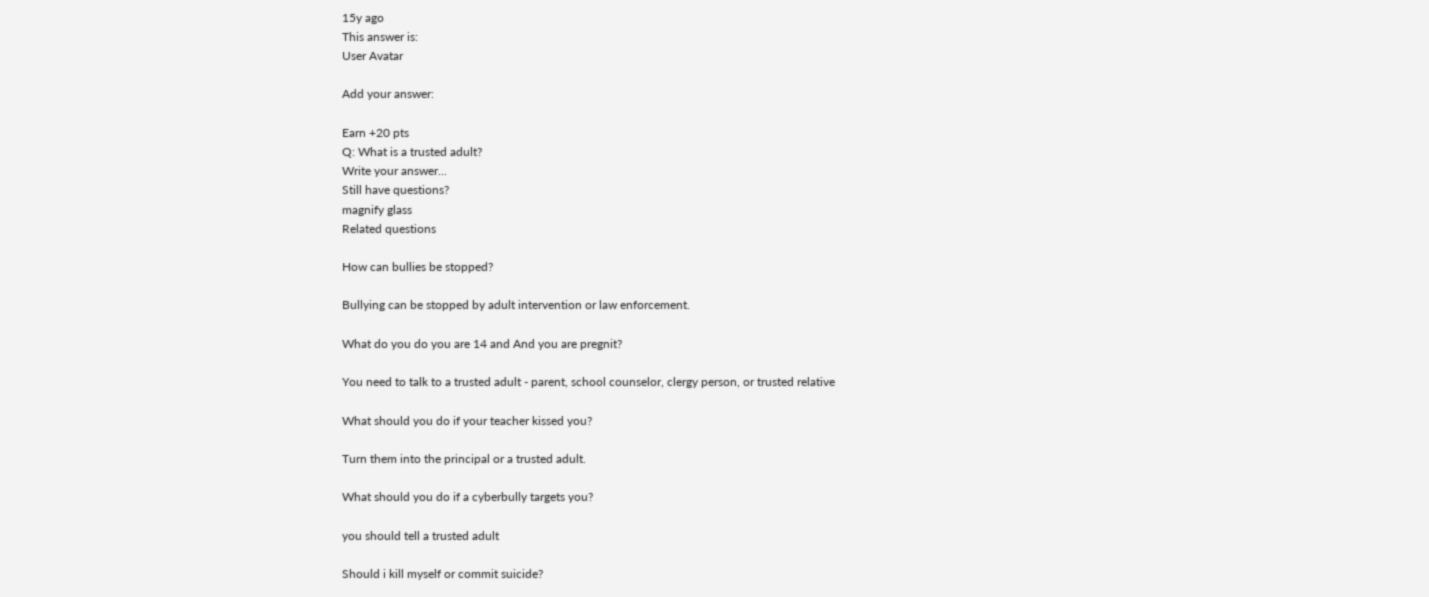15y ago
This answer is:
User Avatar

Add your answer:

Earn +20 pts
Q: What is a trusted adult?
Write your answer...
Still have questions?
magnify glass
Related questions

How can bullies be stopped?

Bullying can be stopped by adult intervention or law enforcement.

What do you do you are 14 and And you are pregnit?

You need to talk to a trusted adult - parent, school counselor, clergy person, or trusted relative

What should you do if your teacher kissed you?

Turn them into the principal or a trusted adult.

What should you do if a cyberbully targets you?

you should tell a trusted adult

Should i kill myself or commit suicide?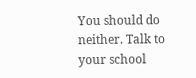You should do neither. Talk to your school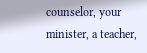counselor, your minister, a teacher,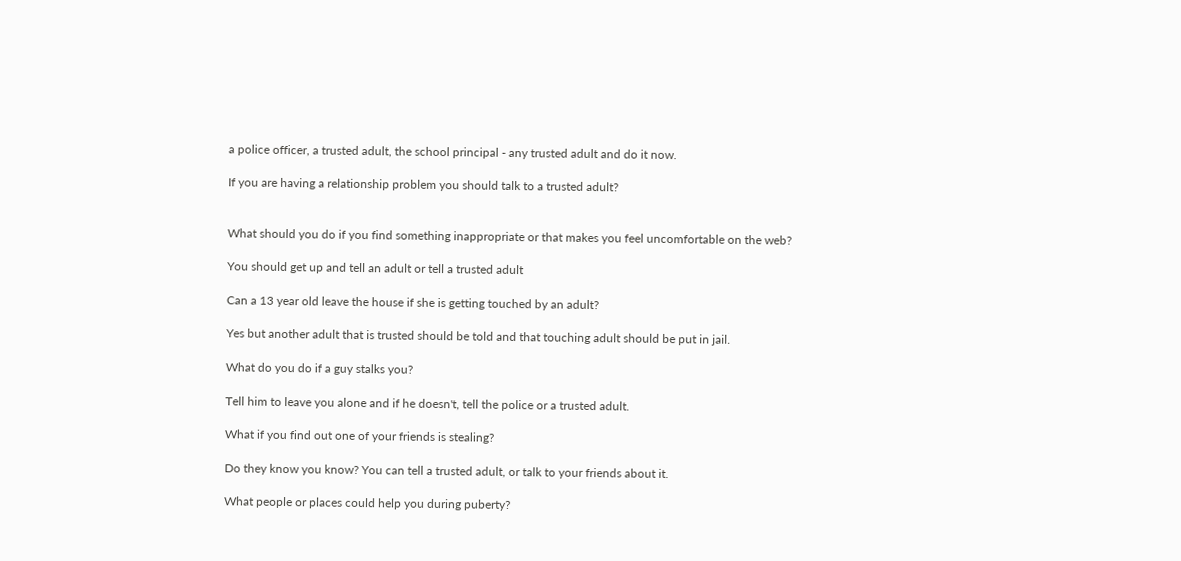a police officer, a trusted adult, the school principal - any trusted adult and do it now.

If you are having a relationship problem you should talk to a trusted adult?


What should you do if you find something inappropriate or that makes you feel uncomfortable on the web?

You should get up and tell an adult or tell a trusted adult

Can a 13 year old leave the house if she is getting touched by an adult?

Yes but another adult that is trusted should be told and that touching adult should be put in jail.

What do you do if a guy stalks you?

Tell him to leave you alone and if he doesn't, tell the police or a trusted adult.

What if you find out one of your friends is stealing?

Do they know you know? You can tell a trusted adult, or talk to your friends about it.

What people or places could help you during puberty?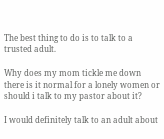The best thing to do is to talk to a trusted adult.

Why does my mom tickle me down there is it normal for a lonely women or should i talk to my pastor about it?

I would definitely talk to an adult about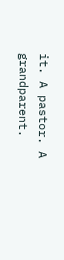it. A pastor. A grandparent.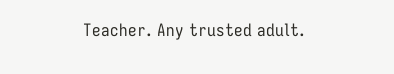Teacher. Any trusted adult.